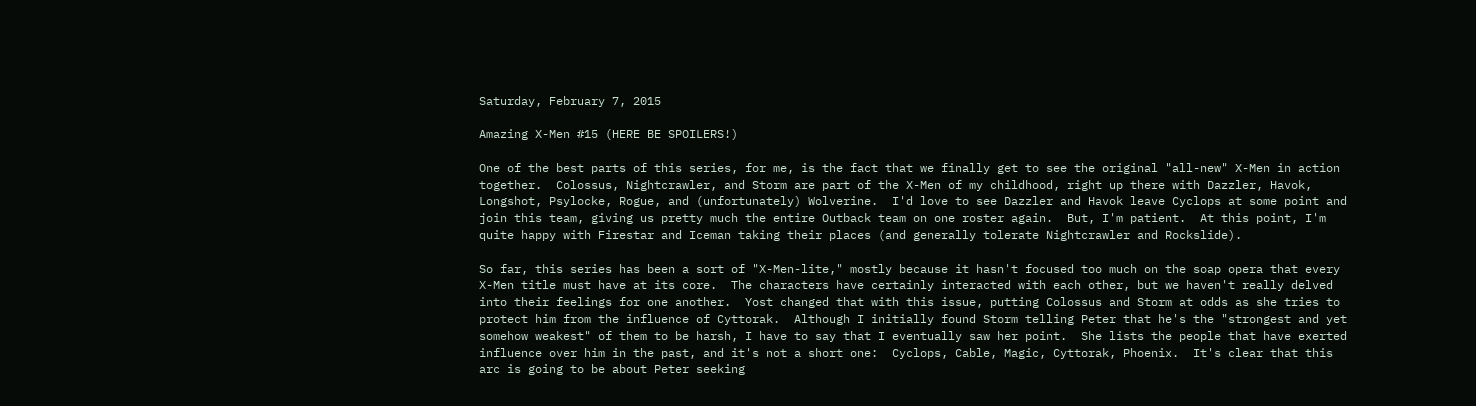Saturday, February 7, 2015

Amazing X-Men #15 (HERE BE SPOILERS!)

One of the best parts of this series, for me, is the fact that we finally get to see the original "all-new" X-Men in action together.  Colossus, Nightcrawler, and Storm are part of the X-Men of my childhood, right up there with Dazzler, Havok, Longshot, Psylocke, Rogue, and (unfortunately) Wolverine.  I'd love to see Dazzler and Havok leave Cyclops at some point and join this team, giving us pretty much the entire Outback team on one roster again.  But, I'm patient.  At this point, I'm quite happy with Firestar and Iceman taking their places (and generally tolerate Nightcrawler and Rockslide).

So far, this series has been a sort of "X-Men-lite," mostly because it hasn't focused too much on the soap opera that every X-Men title must have at its core.  The characters have certainly interacted with each other, but we haven't really delved into their feelings for one another.  Yost changed that with this issue, putting Colossus and Storm at odds as she tries to protect him from the influence of Cyttorak.  Although I initially found Storm telling Peter that he's the "strongest and yet somehow weakest" of them to be harsh, I have to say that I eventually saw her point.  She lists the people that have exerted influence over him in the past, and it's not a short one:  Cyclops, Cable, Magic, Cyttorak, Phoenix.  It's clear that this arc is going to be about Peter seeking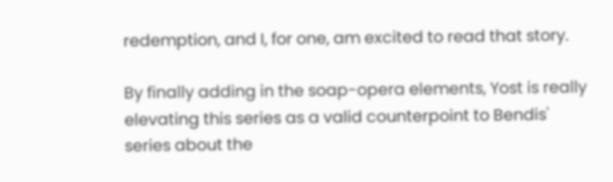redemption, and I, for one, am excited to read that story.

By finally adding in the soap-opera elements, Yost is really elevating this series as a valid counterpoint to Bendis' series about the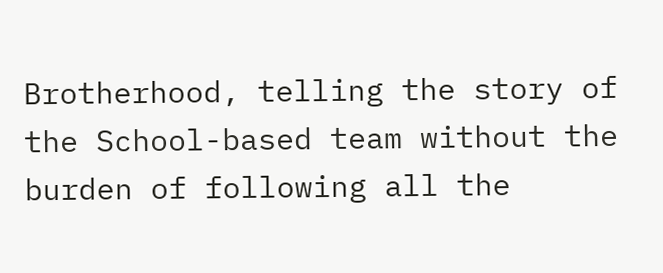Brotherhood, telling the story of the School-based team without the burden of following all the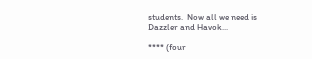students.  Now all we need is Dazzler and Havok...

**** (four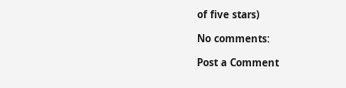of five stars)

No comments:

Post a Comment